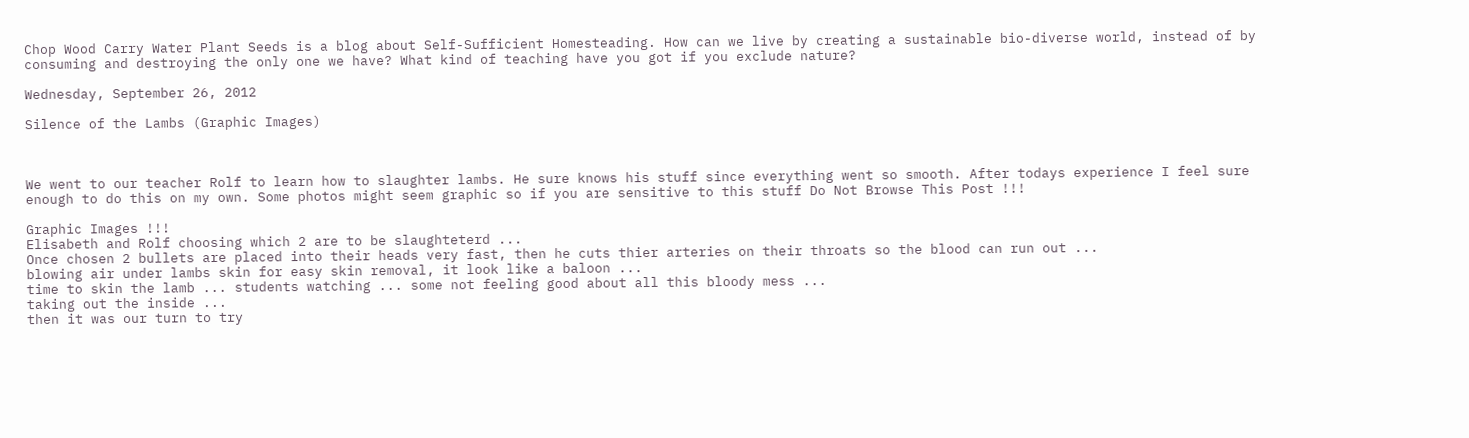Chop Wood Carry Water Plant Seeds is a blog about Self-Sufficient Homesteading. How can we live by creating a sustainable bio-diverse world, instead of by consuming and destroying the only one we have? What kind of teaching have you got if you exclude nature?

Wednesday, September 26, 2012

Silence of the Lambs (Graphic Images)



We went to our teacher Rolf to learn how to slaughter lambs. He sure knows his stuff since everything went so smooth. After todays experience I feel sure enough to do this on my own. Some photos might seem graphic so if you are sensitive to this stuff Do Not Browse This Post !!!

Graphic Images !!!
Elisabeth and Rolf choosing which 2 are to be slaughteterd ...
Once chosen 2 bullets are placed into their heads very fast, then he cuts thier arteries on their throats so the blood can run out ...
blowing air under lambs skin for easy skin removal, it look like a baloon ...
time to skin the lamb ... students watching ... some not feeling good about all this bloody mess ...
taking out the inside ...
then it was our turn to try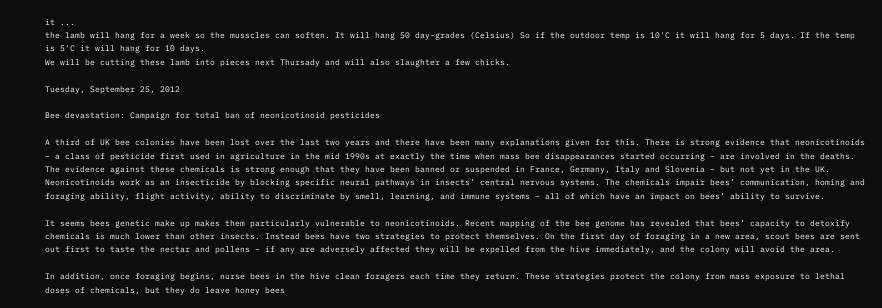it ...
the lamb will hang for a week so the musscles can soften. It will hang 50 day-grades (Celsius) So if the outdoor temp is 10'C it will hang for 5 days. If the temp is 5'C it will hang for 10 days.
We will be cutting these lamb into pieces next Thursady and will also slaughter a few chicks.

Tuesday, September 25, 2012

Bee devastation: Campaign for total ban of neonicotinoid pesticides

A third of UK bee colonies have been lost over the last two years and there have been many explanations given for this. There is strong evidence that neonicotinoids – a class of pesticide first used in agriculture in the mid 1990s at exactly the time when mass bee disappearances started occurring – are involved in the deaths. The evidence against these chemicals is strong enough that they have been banned or suspended in France, Germany, Italy and Slovenia – but not yet in the UK.
Neonicotinoids work as an insecticide by blocking specific neural pathways in insects’ central nervous systems. The chemicals impair bees’ communication, homing and foraging ability, flight activity, ability to discriminate by smell, learning, and immune systems – all of which have an impact on bees’ ability to survive.

It seems bees genetic make up makes them particularly vulnerable to neonicotinoids. Recent mapping of the bee genome has revealed that bees’ capacity to detoxify chemicals is much lower than other insects. Instead bees have two strategies to protect themselves. On the first day of foraging in a new area, scout bees are sent out first to taste the nectar and pollens – if any are adversely affected they will be expelled from the hive immediately, and the colony will avoid the area.

In addition, once foraging begins, nurse bees in the hive clean foragers each time they return. These strategies protect the colony from mass exposure to lethal doses of chemicals, but they do leave honey bees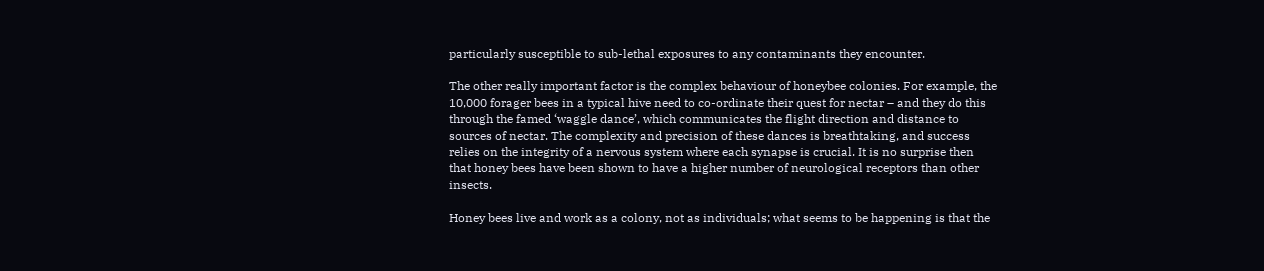particularly susceptible to sub-lethal exposures to any contaminants they encounter.

The other really important factor is the complex behaviour of honeybee colonies. For example, the 10,000 forager bees in a typical hive need to co-ordinate their quest for nectar – and they do this through the famed ‘waggle dance’, which communicates the flight direction and distance to sources of nectar. The complexity and precision of these dances is breathtaking, and success relies on the integrity of a nervous system where each synapse is crucial. It is no surprise then that honey bees have been shown to have a higher number of neurological receptors than other insects.

Honey bees live and work as a colony, not as individuals; what seems to be happening is that the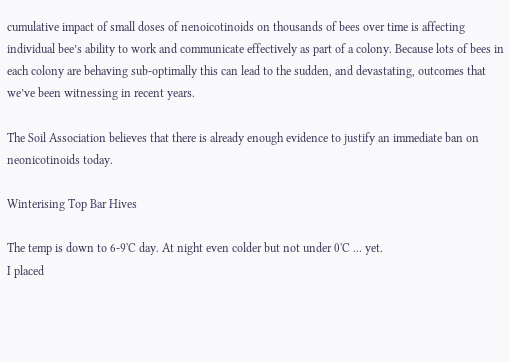cumulative impact of small doses of nenoicotinoids on thousands of bees over time is affecting individual bee’s ability to work and communicate effectively as part of a colony. Because lots of bees in each colony are behaving sub-optimally this can lead to the sudden, and devastating, outcomes that we’ve been witnessing in recent years.

The Soil Association believes that there is already enough evidence to justify an immediate ban on neonicotinoids today.

Winterising Top Bar Hives

The temp is down to 6-9'C day. At night even colder but not under 0'C ... yet.
I placed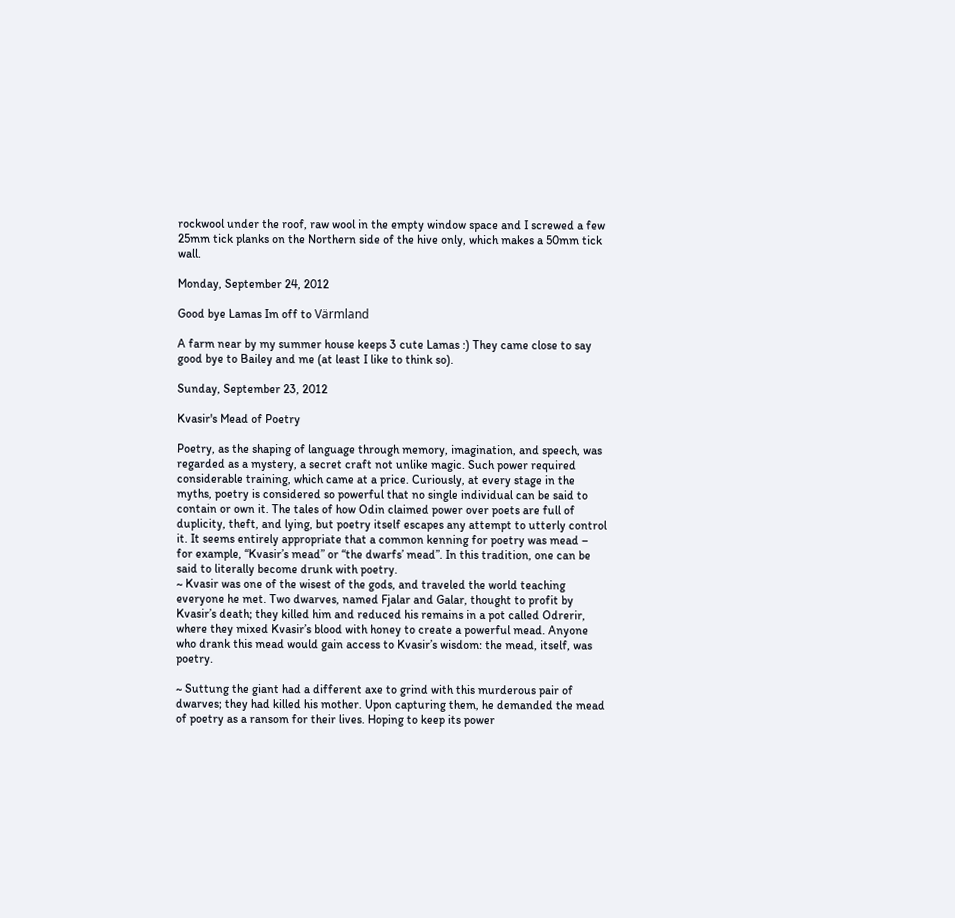rockwool under the roof, raw wool in the empty window space and I screwed a few 25mm tick planks on the Northern side of the hive only, which makes a 50mm tick wall.

Monday, September 24, 2012

Good bye Lamas Im off to Värmland

A farm near by my summer house keeps 3 cute Lamas :) They came close to say good bye to Bailey and me (at least I like to think so).

Sunday, September 23, 2012

Kvasir's Mead of Poetry

Poetry, as the shaping of language through memory, imagination, and speech, was regarded as a mystery, a secret craft not unlike magic. Such power required considerable training, which came at a price. Curiously, at every stage in the myths, poetry is considered so powerful that no single individual can be said to contain or own it. The tales of how Odin claimed power over poets are full of duplicity, theft, and lying, but poetry itself escapes any attempt to utterly control it. It seems entirely appropriate that a common kenning for poetry was mead – for example, “Kvasir’s mead” or “the dwarfs’ mead”. In this tradition, one can be said to literally become drunk with poetry.
~ Kvasir was one of the wisest of the gods, and traveled the world teaching everyone he met. Two dwarves, named Fjalar and Galar, thought to profit by Kvasir’s death; they killed him and reduced his remains in a pot called Odrerir, where they mixed Kvasir’s blood with honey to create a powerful mead. Anyone who drank this mead would gain access to Kvasir’s wisdom: the mead, itself, was poetry.

~ Suttung the giant had a different axe to grind with this murderous pair of dwarves; they had killed his mother. Upon capturing them, he demanded the mead of poetry as a ransom for their lives. Hoping to keep its power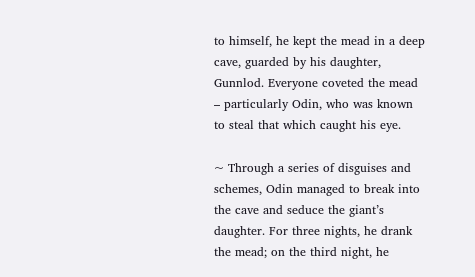to himself, he kept the mead in a deep cave, guarded by his daughter, Gunnlod. Everyone coveted the mead – particularly Odin, who was known to steal that which caught his eye.

~ Through a series of disguises and schemes, Odin managed to break into the cave and seduce the giant’s daughter. For three nights, he drank the mead; on the third night, he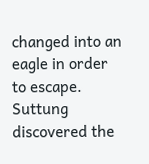changed into an eagle in order to escape. Suttung discovered the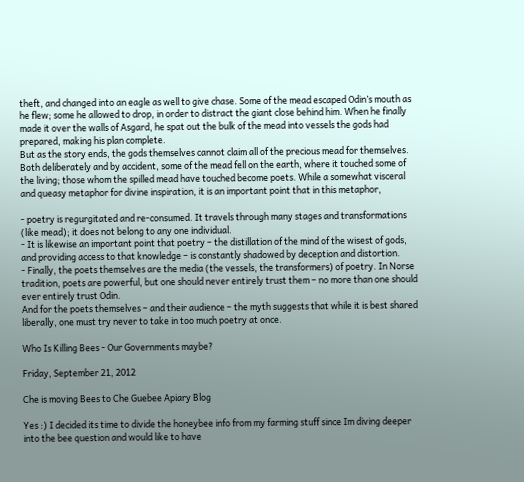theft, and changed into an eagle as well to give chase. Some of the mead escaped Odin’s mouth as he flew; some he allowed to drop, in order to distract the giant close behind him. When he finally made it over the walls of Asgard, he spat out the bulk of the mead into vessels the gods had prepared, making his plan complete.
But as the story ends, the gods themselves cannot claim all of the precious mead for themselves. Both deliberately and by accident, some of the mead fell on the earth, where it touched some of the living; those whom the spilled mead have touched become poets. While a somewhat visceral and queasy metaphor for divine inspiration, it is an important point that in this metaphor,

- poetry is regurgitated and re-consumed. It travels through many stages and transformations (like mead); it does not belong to any one individual.
- It is likewise an important point that poetry – the distillation of the mind of the wisest of gods, and providing access to that knowledge – is constantly shadowed by deception and distortion.
- Finally, the poets themselves are the media (the vessels, the transformers) of poetry. In Norse tradition, poets are powerful, but one should never entirely trust them – no more than one should ever entirely trust Odin.
And for the poets themselves – and their audience – the myth suggests that while it is best shared liberally, one must try never to take in too much poetry at once.

Who Is Killing Bees - Our Governments maybe?

Friday, September 21, 2012

Che is moving Bees to Che Guebee Apiary Blog

Yes :) I decided its time to divide the honeybee info from my farming stuff since Im diving deeper into the bee question and would like to have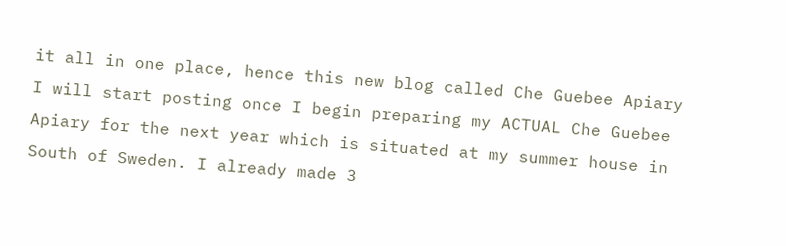it all in one place, hence this new blog called Che Guebee Apiary
I will start posting once I begin preparing my ACTUAL Che Guebee Apiary for the next year which is situated at my summer house in South of Sweden. I already made 3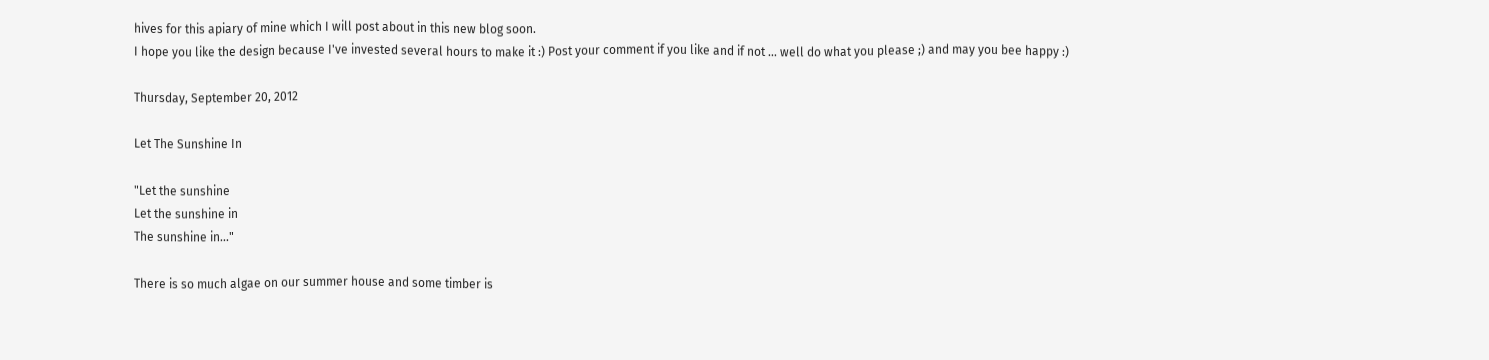hives for this apiary of mine which I will post about in this new blog soon.
I hope you like the design because I've invested several hours to make it :) Post your comment if you like and if not ... well do what you please ;) and may you bee happy :)

Thursday, September 20, 2012

Let The Sunshine In

"Let the sunshine
Let the sunshine in
The sunshine in..."

There is so much algae on our summer house and some timber is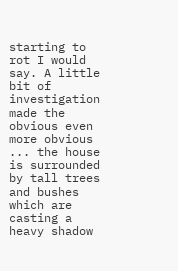starting to rot I would say. A little bit of investigation made the obvious even more obvious ... the house is surrounded by tall trees and bushes which are casting a heavy shadow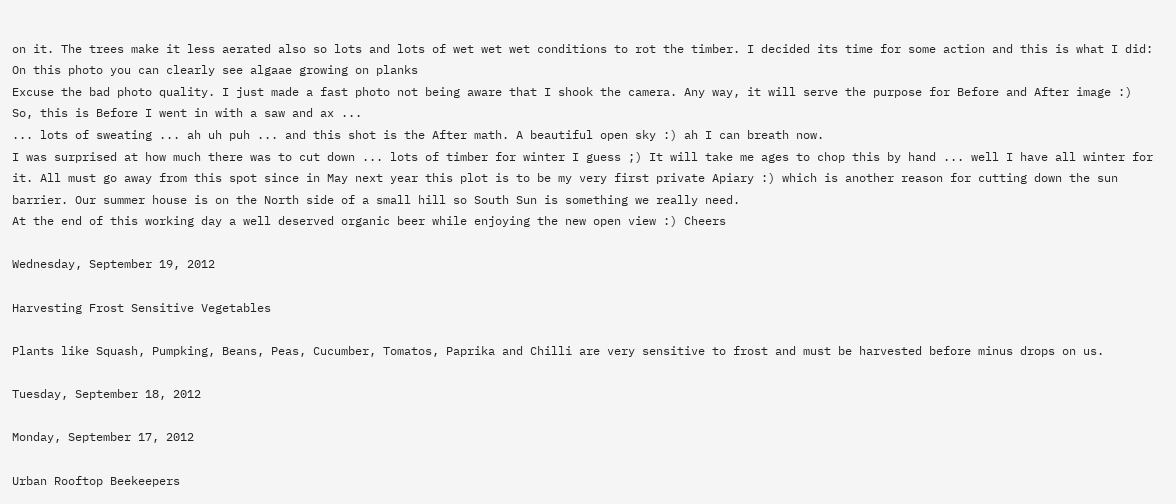on it. The trees make it less aerated also so lots and lots of wet wet wet conditions to rot the timber. I decided its time for some action and this is what I did:
On this photo you can clearly see algaae growing on planks
Excuse the bad photo quality. I just made a fast photo not being aware that I shook the camera. Any way, it will serve the purpose for Before and After image :) So, this is Before I went in with a saw and ax ...
... lots of sweating ... ah uh puh ... and this shot is the After math. A beautiful open sky :) ah I can breath now.
I was surprised at how much there was to cut down ... lots of timber for winter I guess ;) It will take me ages to chop this by hand ... well I have all winter for it. All must go away from this spot since in May next year this plot is to be my very first private Apiary :) which is another reason for cutting down the sun barrier. Our summer house is on the North side of a small hill so South Sun is something we really need.
At the end of this working day a well deserved organic beer while enjoying the new open view :) Cheers

Wednesday, September 19, 2012

Harvesting Frost Sensitive Vegetables

Plants like Squash, Pumpking, Beans, Peas, Cucumber, Tomatos, Paprika and Chilli are very sensitive to frost and must be harvested before minus drops on us.

Tuesday, September 18, 2012

Monday, September 17, 2012

Urban Rooftop Beekeepers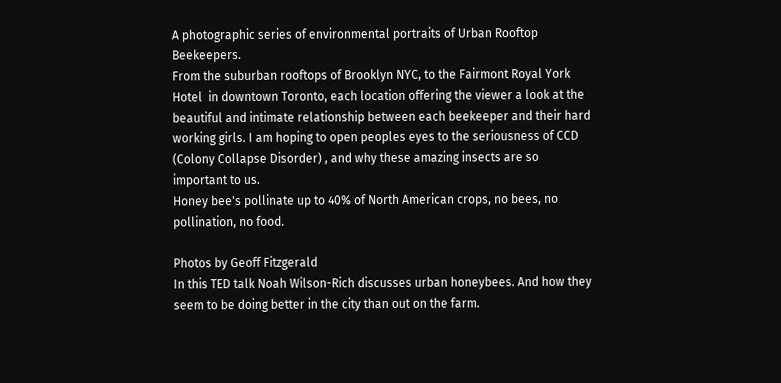A photographic series of environmental portraits of Urban Rooftop Beekeepers.
From the suburban rooftops of Brooklyn NYC, to the Fairmont Royal York Hotel  in downtown Toronto, each location offering the viewer a look at the beautiful and intimate relationship between each beekeeper and their hard working girls. I am hoping to open peoples eyes to the seriousness of CCD (Colony Collapse Disorder) , and why these amazing insects are so important to us.
Honey bee's pollinate up to 40% of North American crops, no bees, no pollination, no food.

Photos by Geoff Fitzgerald
In this TED talk Noah Wilson-Rich discusses urban honeybees. And how they seem to be doing better in the city than out on the farm.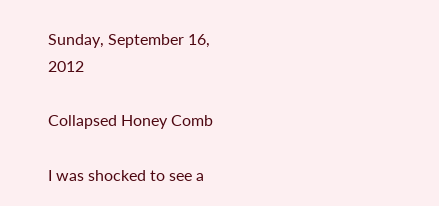Sunday, September 16, 2012

Collapsed Honey Comb

I was shocked to see a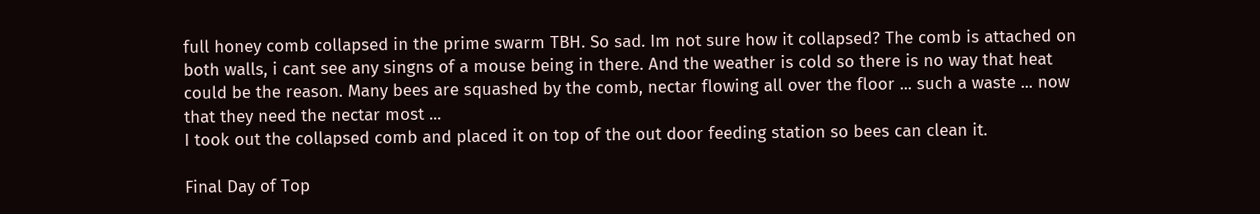full honey comb collapsed in the prime swarm TBH. So sad. Im not sure how it collapsed? The comb is attached on both walls, i cant see any singns of a mouse being in there. And the weather is cold so there is no way that heat could be the reason. Many bees are squashed by the comb, nectar flowing all over the floor ... such a waste ... now that they need the nectar most ...
I took out the collapsed comb and placed it on top of the out door feeding station so bees can clean it.

Final Day of Top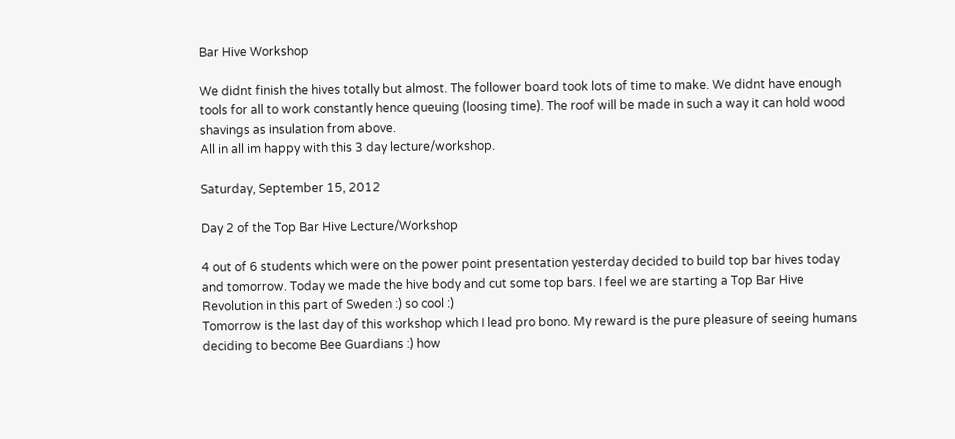Bar Hive Workshop

We didnt finish the hives totally but almost. The follower board took lots of time to make. We didnt have enough tools for all to work constantly hence queuing (loosing time). The roof will be made in such a way it can hold wood shavings as insulation from above.
All in all im happy with this 3 day lecture/workshop.

Saturday, September 15, 2012

Day 2 of the Top Bar Hive Lecture/Workshop

4 out of 6 students which were on the power point presentation yesterday decided to build top bar hives today and tomorrow. Today we made the hive body and cut some top bars. I feel we are starting a Top Bar Hive Revolution in this part of Sweden :) so cool :)
Tomorrow is the last day of this workshop which I lead pro bono. My reward is the pure pleasure of seeing humans deciding to become Bee Guardians :) how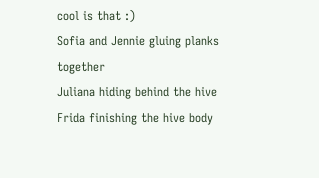cool is that :)
Sofia and Jennie gluing planks together
Juliana hiding behind the hive
Frida finishing the hive body